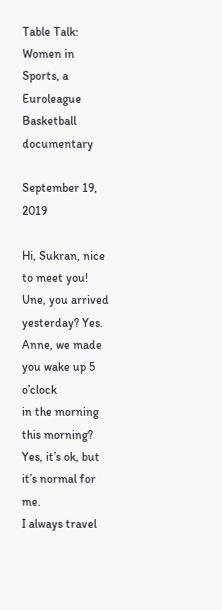Table Talk: Women in Sports, a Euroleague Basketball documentary

September 19, 2019

Hi, Sukran, nice to meet you! Une, you arrived yesterday? Yes. Anne, we made you wake up 5 o’clock
in the morning this morning? Yes, it’s ok, but it’s normal for me.
I always travel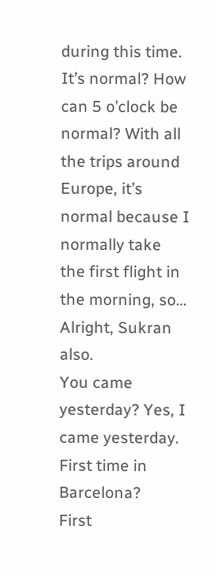during this time. It’s normal? How can 5 o’clock be normal? With all the trips around Europe, it’s normal because I normally take
the first flight in the morning, so… Alright, Sukran also.
You came yesterday? Yes, I came yesterday. First time in Barcelona?
First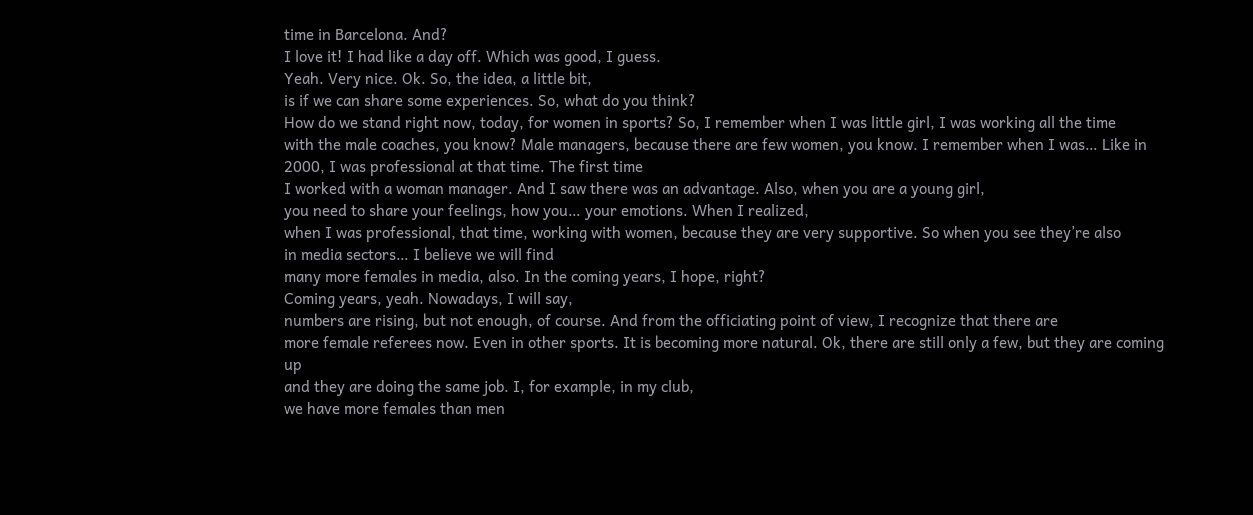time in Barcelona. And?
I love it! I had like a day off. Which was good, I guess.
Yeah. Very nice. Ok. So, the idea, a little bit,
is if we can share some experiences. So, what do you think?
How do we stand right now, today, for women in sports? So, I remember when I was little girl, I was working all the time
with the male coaches, you know? Male managers, because there are few women, you know. I remember when I was… Like in 2000, I was professional at that time. The first time
I worked with a woman manager. And I saw there was an advantage. Also, when you are a young girl,
you need to share your feelings, how you… your emotions. When I realized,
when I was professional, that time, working with women, because they are very supportive. So when you see they’re also
in media sectors… I believe we will find
many more females in media, also. In the coming years, I hope, right?
Coming years, yeah. Nowadays, I will say,
numbers are rising, but not enough, of course. And from the officiating point of view, I recognize that there are
more female referees now. Even in other sports. It is becoming more natural. Ok, there are still only a few, but they are coming up
and they are doing the same job. I, for example, in my club,
we have more females than men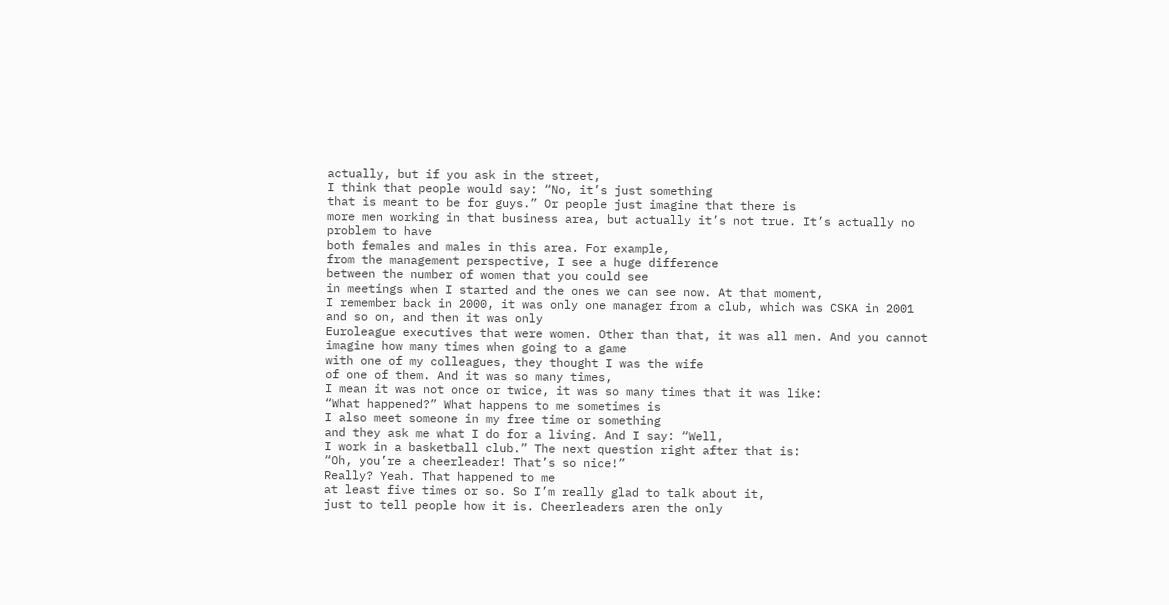actually, but if you ask in the street,
I think that people would say: “No, it’s just something
that is meant to be for guys.” Or people just imagine that there is
more men working in that business area, but actually it’s not true. It’s actually no problem to have
both females and males in this area. For example,
from the management perspective, I see a huge difference
between the number of women that you could see
in meetings when I started and the ones we can see now. At that moment,
I remember back in 2000, it was only one manager from a club, which was CSKA in 2001 and so on, and then it was only
Euroleague executives that were women. Other than that, it was all men. And you cannot imagine how many times when going to a game
with one of my colleagues, they thought I was the wife
of one of them. And it was so many times,
I mean it was not once or twice, it was so many times that it was like:
“What happened?” What happens to me sometimes is
I also meet someone in my free time or something
and they ask me what I do for a living. And I say: “Well,
I work in a basketball club.” The next question right after that is:
“Oh, you’re a cheerleader! That’s so nice!”
Really? Yeah. That happened to me
at least five times or so. So I’m really glad to talk about it,
just to tell people how it is. Cheerleaders aren the only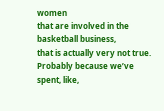women
that are involved in the basketball business,
that is actually very not true. Probably because we’ve spent, like,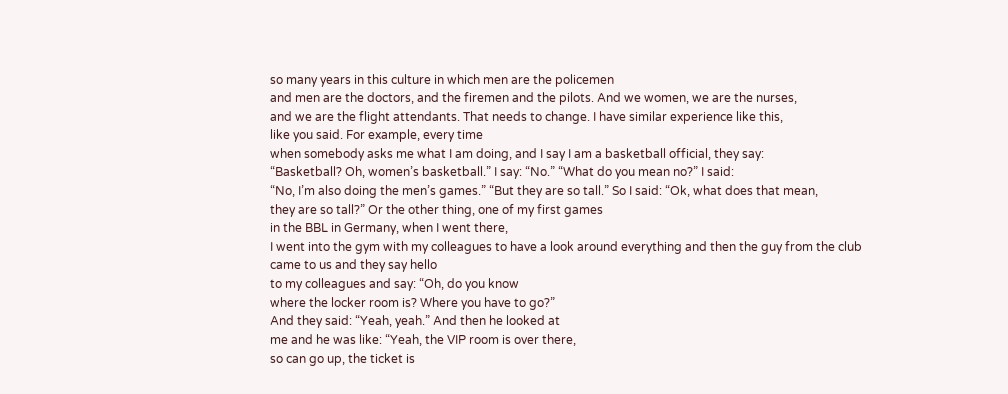so many years in this culture in which men are the policemen
and men are the doctors, and the firemen and the pilots. And we women, we are the nurses,
and we are the flight attendants. That needs to change. I have similar experience like this,
like you said. For example, every time
when somebody asks me what I am doing, and I say I am a basketball official, they say:
“Basketball? Oh, women’s basketball.” I say: “No.” “What do you mean no?” I said:
“No, I’m also doing the men’s games.” “But they are so tall.” So I said: “Ok, what does that mean,
they are so tall?” Or the other thing, one of my first games
in the BBL in Germany, when I went there,
I went into the gym with my colleagues to have a look around everything and then the guy from the club
came to us and they say hello
to my colleagues and say: “Oh, do you know
where the locker room is? Where you have to go?”
And they said: “Yeah, yeah.” And then he looked at
me and he was like: “Yeah, the VIP room is over there,
so can go up, the ticket is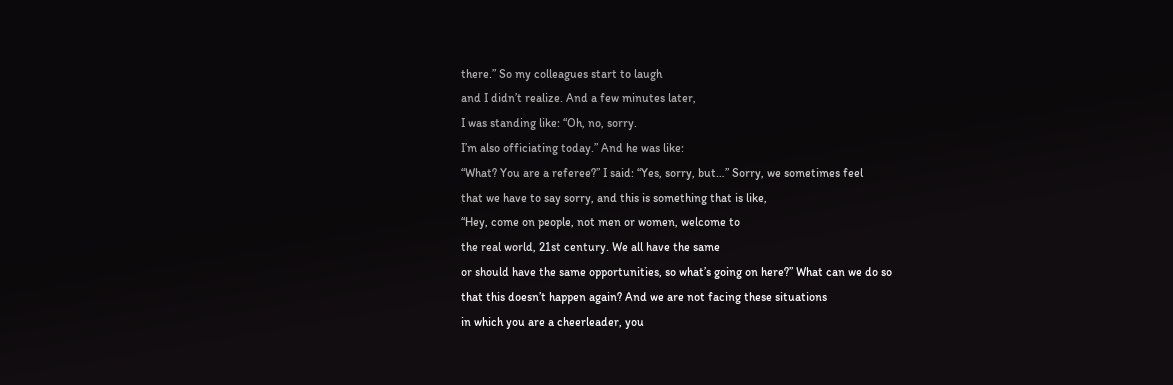there.” So my colleagues start to laugh
and I didn’t realize. And a few minutes later,
I was standing like: “Oh, no, sorry.
I’m also officiating today.” And he was like:
“What? You are a referee?” I said: “Yes, sorry, but…” Sorry, we sometimes feel
that we have to say sorry, and this is something that is like,
“Hey, come on people, not men or women, welcome to
the real world, 21st century. We all have the same
or should have the same opportunities, so what’s going on here?” What can we do so
that this doesn’t happen again? And we are not facing these situations
in which you are a cheerleader, you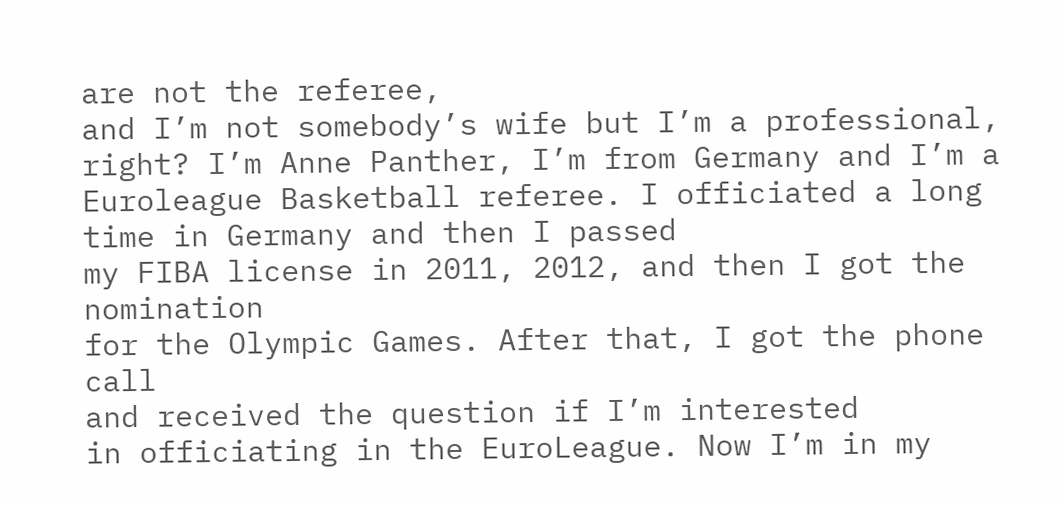are not the referee,
and I’m not somebody’s wife but I’m a professional, right? I’m Anne Panther, I’m from Germany and I’m a Euroleague Basketball referee. I officiated a long time in Germany and then I passed
my FIBA license in 2011, 2012, and then I got the nomination
for the Olympic Games. After that, I got the phone call
and received the question if I’m interested
in officiating in the EuroLeague. Now I’m in my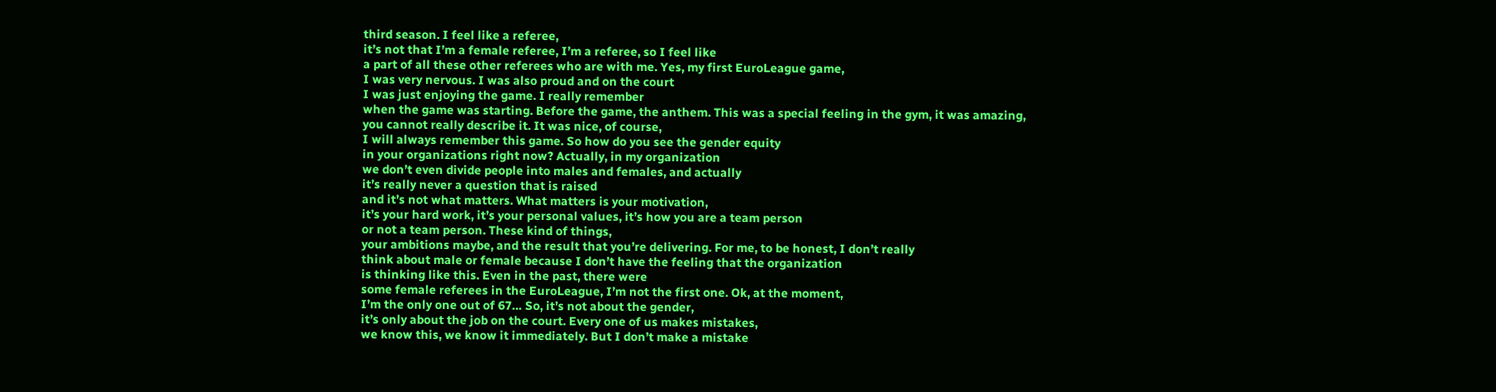third season. I feel like a referee,
it’s not that I’m a female referee, I’m a referee, so I feel like
a part of all these other referees who are with me. Yes, my first EuroLeague game,
I was very nervous. I was also proud and on the court
I was just enjoying the game. I really remember
when the game was starting. Before the game, the anthem. This was a special feeling in the gym, it was amazing,
you cannot really describe it. It was nice, of course,
I will always remember this game. So how do you see the gender equity
in your organizations right now? Actually, in my organization
we don’t even divide people into males and females, and actually
it’s really never a question that is raised
and it’s not what matters. What matters is your motivation,
it’s your hard work, it’s your personal values, it’s how you are a team person
or not a team person. These kind of things,
your ambitions maybe, and the result that you’re delivering. For me, to be honest, I don’t really
think about male or female because I don’t have the feeling that the organization
is thinking like this. Even in the past, there were
some female referees in the EuroLeague, I’m not the first one. Ok, at the moment,
I’m the only one out of 67… So, it’s not about the gender,
it’s only about the job on the court. Every one of us makes mistakes,
we know this, we know it immediately. But I don’t make a mistake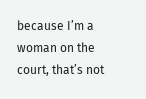because I’m a woman on the court, that’s not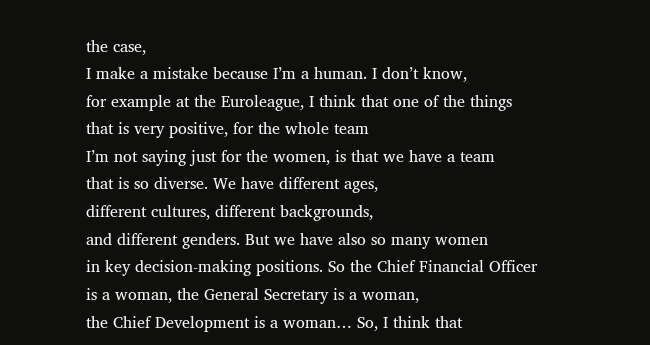the case,
I make a mistake because I’m a human. I don’t know,
for example at the Euroleague, I think that one of the things
that is very positive, for the whole team
I’m not saying just for the women, is that we have a team
that is so diverse. We have different ages,
different cultures, different backgrounds,
and different genders. But we have also so many women
in key decision-making positions. So the Chief Financial Officer
is a woman, the General Secretary is a woman,
the Chief Development is a woman… So, I think that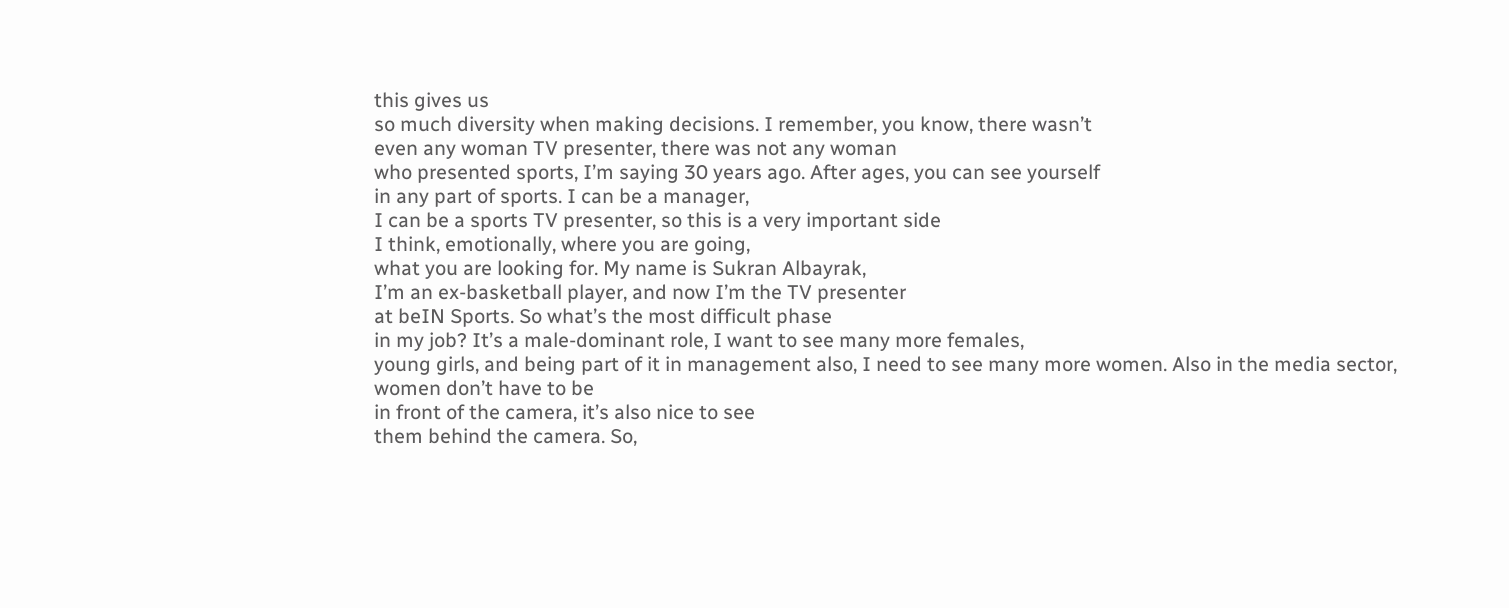this gives us
so much diversity when making decisions. I remember, you know, there wasn’t
even any woman TV presenter, there was not any woman
who presented sports, I’m saying 30 years ago. After ages, you can see yourself
in any part of sports. I can be a manager,
I can be a sports TV presenter, so this is a very important side
I think, emotionally, where you are going,
what you are looking for. My name is Sukran Albayrak,
I’m an ex-basketball player, and now I’m the TV presenter
at beIN Sports. So what’s the most difficult phase
in my job? It’s a male-dominant role, I want to see many more females,
young girls, and being part of it in management also, I need to see many more women. Also in the media sector, women don’t have to be
in front of the camera, it’s also nice to see
them behind the camera. So,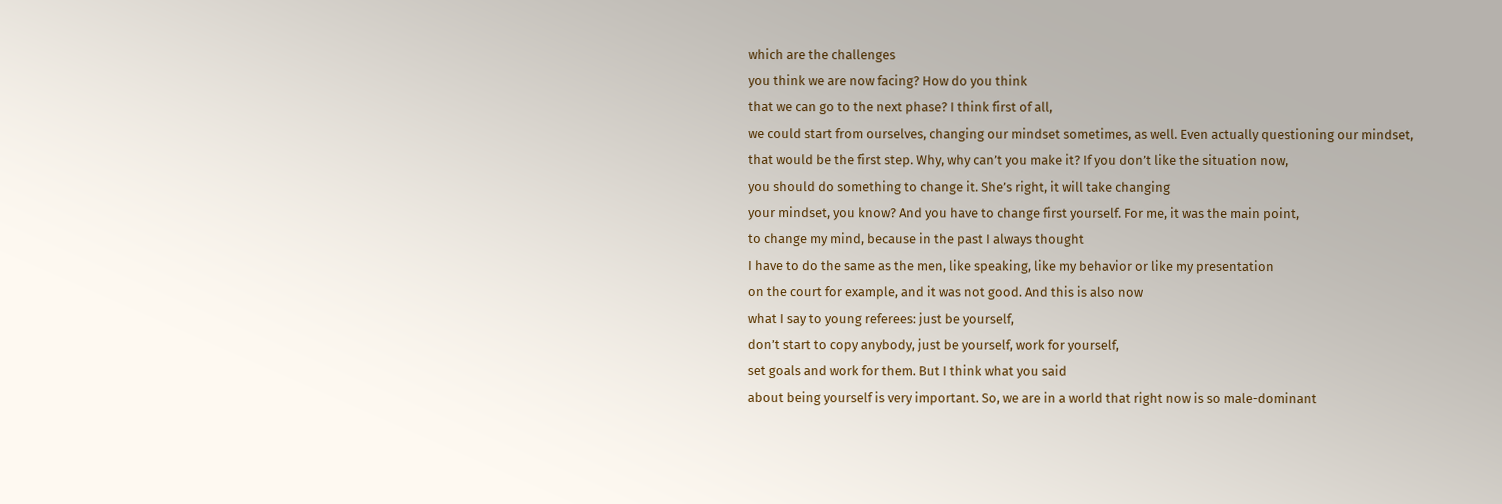which are the challenges
you think we are now facing? How do you think
that we can go to the next phase? I think first of all,
we could start from ourselves, changing our mindset sometimes, as well. Even actually questioning our mindset,
that would be the first step. Why, why can’t you make it? If you don’t like the situation now,
you should do something to change it. She’s right, it will take changing
your mindset, you know? And you have to change first yourself. For me, it was the main point,
to change my mind, because in the past I always thought
I have to do the same as the men, like speaking, like my behavior or like my presentation
on the court for example, and it was not good. And this is also now
what I say to young referees: just be yourself,
don’t start to copy anybody, just be yourself, work for yourself,
set goals and work for them. But I think what you said
about being yourself is very important. So, we are in a world that right now is so male-dominant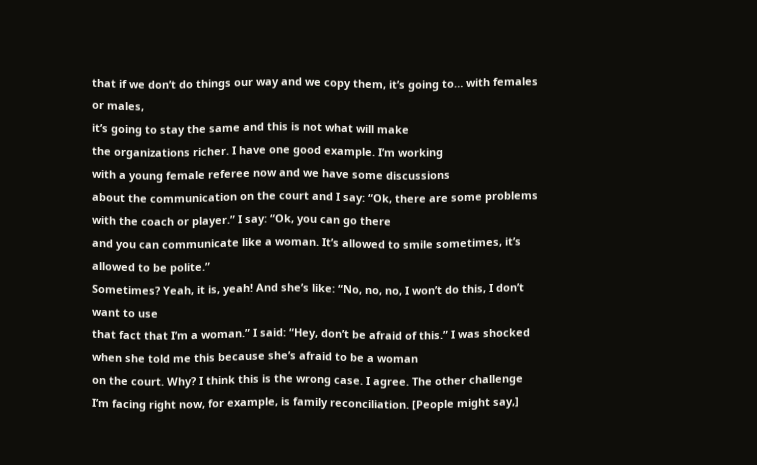that if we don’t do things our way and we copy them, it’s going to… with females or males,
it’s going to stay the same and this is not what will make
the organizations richer. I have one good example. I’m working
with a young female referee now and we have some discussions
about the communication on the court and I say: “Ok, there are some problems
with the coach or player.” I say: “Ok, you can go there
and you can communicate like a woman. It’s allowed to smile sometimes, it’s allowed to be polite.”
Sometimes? Yeah, it is, yeah! And she’s like: “No, no, no, I won’t do this, I don’t want to use
that fact that I’m a woman.” I said: “Hey, don’t be afraid of this.” I was shocked when she told me this because she’s afraid to be a woman
on the court. Why? I think this is the wrong case. I agree. The other challenge
I’m facing right now, for example, is family reconciliation. [People might say,]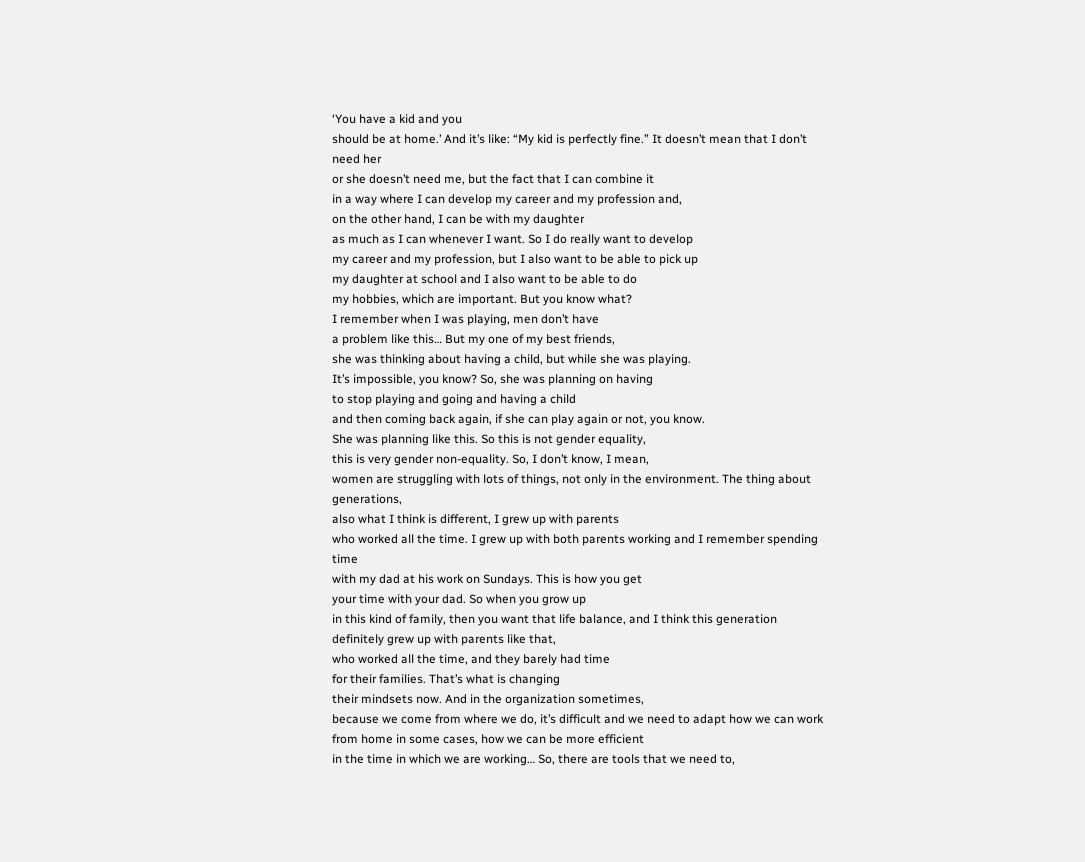‘You have a kid and you
should be at home.’ And it’s like: “My kid is perfectly fine.” It doesn’t mean that I don’t need her
or she doesn’t need me, but the fact that I can combine it
in a way where I can develop my career and my profession and,
on the other hand, I can be with my daughter
as much as I can whenever I want. So I do really want to develop
my career and my profession, but I also want to be able to pick up
my daughter at school and I also want to be able to do
my hobbies, which are important. But you know what?
I remember when I was playing, men don’t have
a problem like this… But my one of my best friends,
she was thinking about having a child, but while she was playing.
It’s impossible, you know? So, she was planning on having
to stop playing and going and having a child
and then coming back again, if she can play again or not, you know.
She was planning like this. So this is not gender equality,
this is very gender non-equality. So, I don’t know, I mean,
women are struggling with lots of things, not only in the environment. The thing about generations,
also what I think is different, I grew up with parents
who worked all the time. I grew up with both parents working and I remember spending time
with my dad at his work on Sundays. This is how you get
your time with your dad. So when you grow up
in this kind of family, then you want that life balance, and I think this generation
definitely grew up with parents like that,
who worked all the time, and they barely had time
for their families. That’s what is changing
their mindsets now. And in the organization sometimes,
because we come from where we do, it’s difficult and we need to adapt how we can work
from home in some cases, how we can be more efficient
in the time in which we are working… So, there are tools that we need to,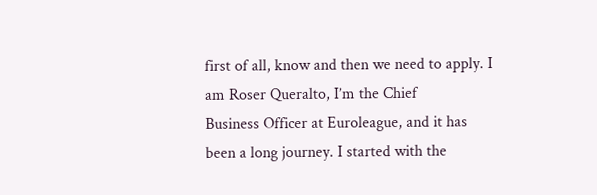first of all, know and then we need to apply. I am Roser Queralto, I’m the Chief
Business Officer at Euroleague, and it has been a long journey. I started with the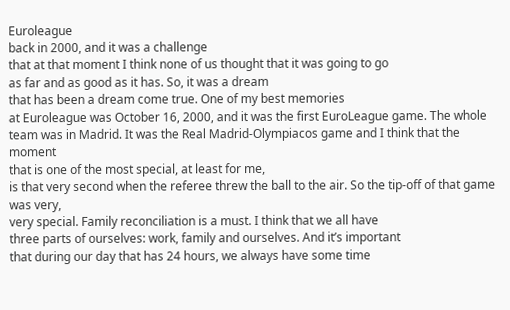Euroleague
back in 2000, and it was a challenge
that at that moment I think none of us thought that it was going to go
as far and as good as it has. So, it was a dream
that has been a dream come true. One of my best memories
at Euroleague was October 16, 2000, and it was the first EuroLeague game. The whole team was in Madrid. It was the Real Madrid-Olympiacos game and I think that the moment
that is one of the most special, at least for me,
is that very second when the referee threw the ball to the air. So the tip-off of that game was very,
very special. Family reconciliation is a must. I think that we all have
three parts of ourselves: work, family and ourselves. And it’s important
that during our day that has 24 hours, we always have some time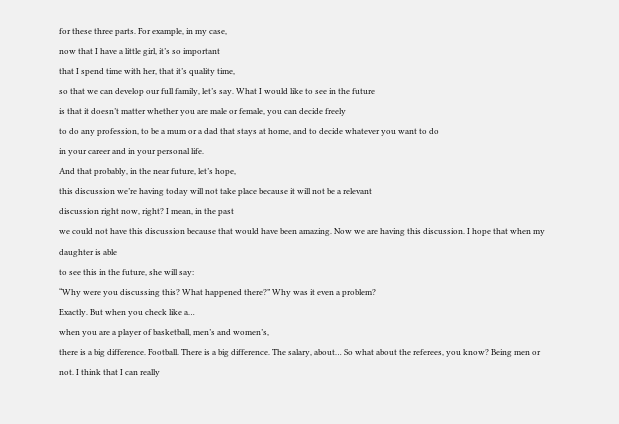for these three parts. For example, in my case,
now that I have a little girl, it’s so important
that I spend time with her, that it’s quality time,
so that we can develop our full family, let’s say. What I would like to see in the future
is that it doesn’t matter whether you are male or female, you can decide freely
to do any profession, to be a mum or a dad that stays at home, and to decide whatever you want to do
in your career and in your personal life.
And that probably, in the near future, let’s hope,
this discussion we’re having today will not take place because it will not be a relevant
discussion right now, right? I mean, in the past
we could not have this discussion because that would have been amazing. Now we are having this discussion. I hope that when my daughter is able
to see this in the future, she will say:
“Why were you discussing this? What happened there?” Why was it even a problem?
Exactly. But when you check like a…
when you are a player of basketball, men’s and women’s,
there is a big difference. Football. There is a big difference. The salary, about… So what about the referees, you know? Being men or not. I think that I can really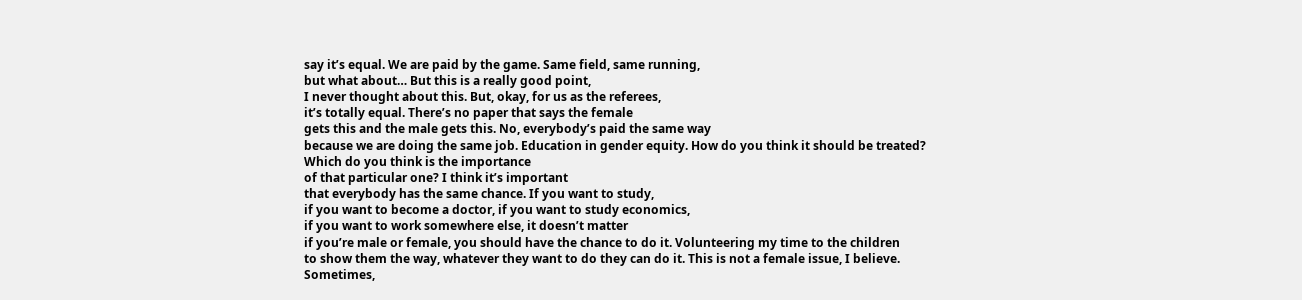say it’s equal. We are paid by the game. Same field, same running,
but what about… But this is a really good point,
I never thought about this. But, okay, for us as the referees,
it’s totally equal. There’s no paper that says the female
gets this and the male gets this. No, everybody’s paid the same way
because we are doing the same job. Education in gender equity. How do you think it should be treated? Which do you think is the importance
of that particular one? I think it’s important
that everybody has the same chance. If you want to study,
if you want to become a doctor, if you want to study economics,
if you want to work somewhere else, it doesn’t matter
if you’re male or female, you should have the chance to do it. Volunteering my time to the children
to show them the way, whatever they want to do they can do it. This is not a female issue, I believe. Sometimes,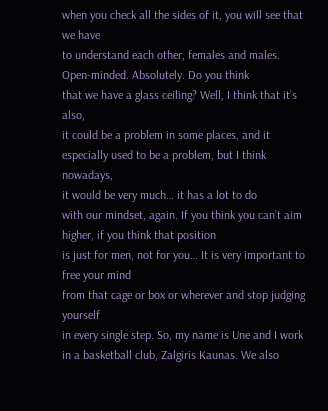when you check all the sides of it, you will see that we have
to understand each other, females and males. Open-minded. Absolutely. Do you think
that we have a glass ceiling? Well, I think that it’s also,
it could be a problem in some places, and it especially used to be a problem, but I think nowadays,
it would be very much… it has a lot to do
with our mindset, again. If you think you can’t aim higher, if you think that position
is just for men, not for you… It is very important to free your mind
from that cage or box or wherever and stop judging yourself
in every single step. So, my name is Une and I work
in a basketball club, Zalgiris Kaunas. We also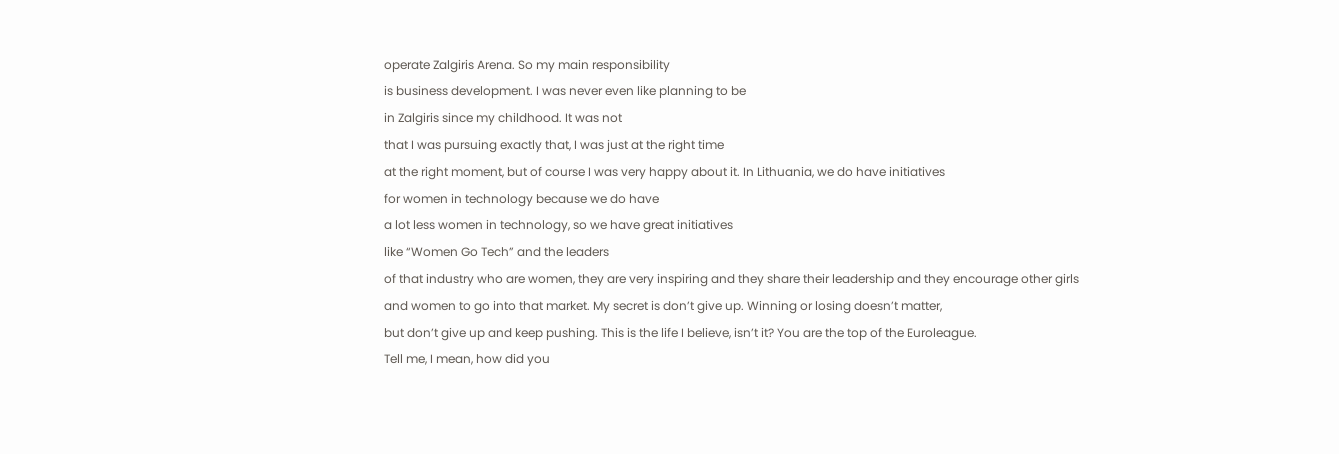operate Zalgiris Arena. So my main responsibility
is business development. I was never even like planning to be
in Zalgiris since my childhood. It was not
that I was pursuing exactly that, I was just at the right time
at the right moment, but of course I was very happy about it. In Lithuania, we do have initiatives
for women in technology because we do have
a lot less women in technology, so we have great initiatives
like “Women Go Tech” and the leaders
of that industry who are women, they are very inspiring and they share their leadership and they encourage other girls
and women to go into that market. My secret is don’t give up. Winning or losing doesn’t matter,
but don’t give up and keep pushing. This is the life I believe, isn’t it? You are the top of the Euroleague.
Tell me, I mean, how did you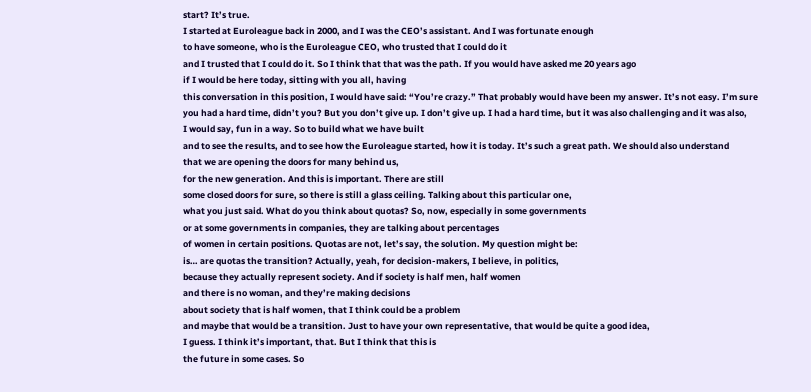start? It’s true.
I started at Euroleague back in 2000, and I was the CEO’s assistant. And I was fortunate enough
to have someone, who is the Euroleague CEO, who trusted that I could do it
and I trusted that I could do it. So I think that that was the path. If you would have asked me 20 years ago
if I would be here today, sitting with you all, having
this conversation in this position, I would have said: “You’re crazy.” That probably would have been my answer. It’s not easy. I’m sure
you had a hard time, didn’t you? But you don’t give up. I don’t give up. I had a hard time, but it was also challenging and it was also,
I would say, fun in a way. So to build what we have built
and to see the results, and to see how the Euroleague started, how it is today. It’s such a great path. We should also understand
that we are opening the doors for many behind us,
for the new generation. And this is important. There are still
some closed doors for sure, so there is still a glass ceiling. Talking about this particular one,
what you just said. What do you think about quotas? So, now, especially in some governments
or at some governments in companies, they are talking about percentages
of women in certain positions. Quotas are not, let’s say, the solution. My question might be:
is… are quotas the transition? Actually, yeah, for decision-makers, I believe, in politics,
because they actually represent society. And if society is half men, half women
and there is no woman, and they’re making decisions
about society that is half women, that I think could be a problem
and maybe that would be a transition. Just to have your own representative, that would be quite a good idea,
I guess. I think it’s important, that. But I think that this is
the future in some cases. So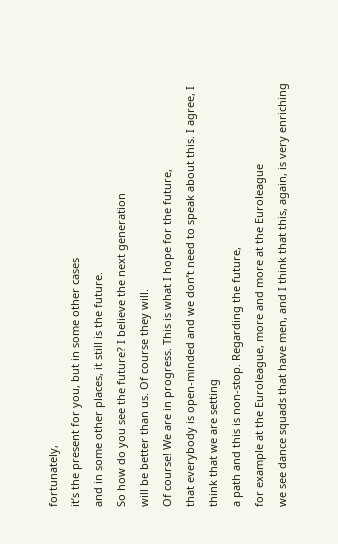fortunately,
it’s the present for you, but in some other cases
and in some other places, it still is the future.
So how do you see the future? I believe the next generation
will be better than us. Of course they will.
Of course! We are in progress. This is what I hope for the future,
that everybody is open-minded and we don’t need to speak about this. I agree, I think that we are setting
a path and this is non-stop. Regarding the future,
for example at the Euroleague, more and more at the Euroleague
we see dance squads that have men, and I think that this, again, is very enriching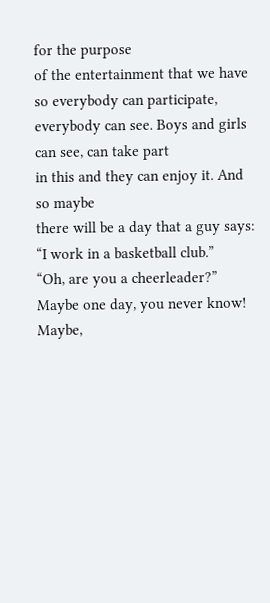for the purpose
of the entertainment that we have so everybody can participate,
everybody can see. Boys and girls can see, can take part
in this and they can enjoy it. And so maybe
there will be a day that a guy says: “I work in a basketball club.”
“Oh, are you a cheerleader?” Maybe one day, you never know! Maybe,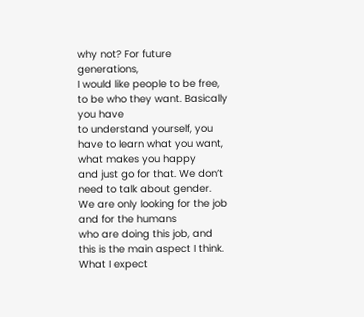why not? For future generations,
I would like people to be free, to be who they want. Basically you have
to understand yourself, you have to learn what you want, what makes you happy
and just go for that. We don’t need to talk about gender. We are only looking for the job and for the humans
who are doing this job, and this is the main aspect I think. What I expect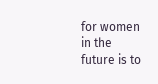for women in the future is to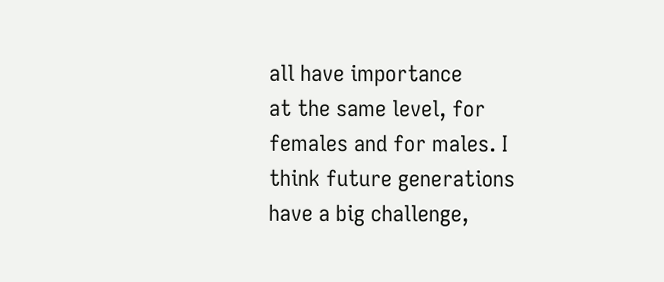all have importance
at the same level, for females and for males. I think future generations
have a big challenge,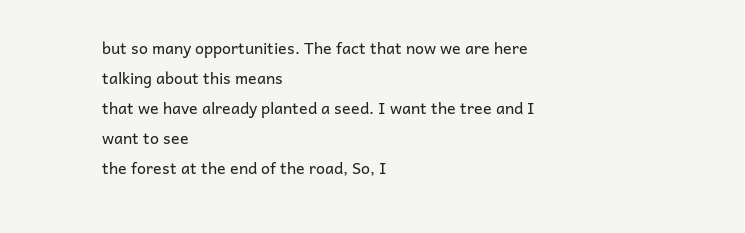but so many opportunities. The fact that now we are here talking about this means
that we have already planted a seed. I want the tree and I want to see
the forest at the end of the road, So, I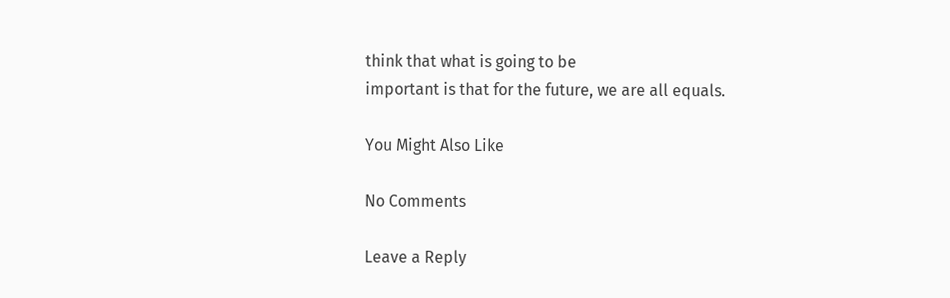think that what is going to be
important is that for the future, we are all equals.

You Might Also Like

No Comments

Leave a Reply